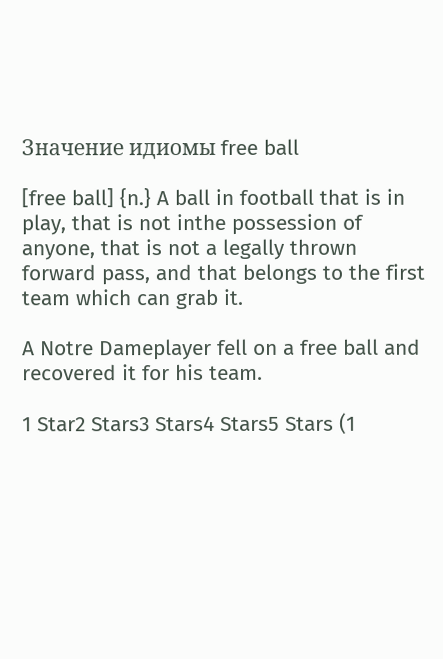Значение идиомы free ball

[free ball] {n.} A ball in football that is in play, that is not inthe possession of anyone, that is not a legally thrown forward pass, and that belongs to the first team which can grab it.

A Notre Dameplayer fell on a free ball and recovered it for his team.

1 Star2 Stars3 Stars4 Stars5 Stars (1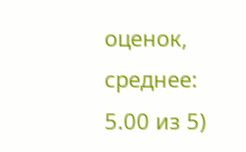оценок, среднее: 5.00 из 5)